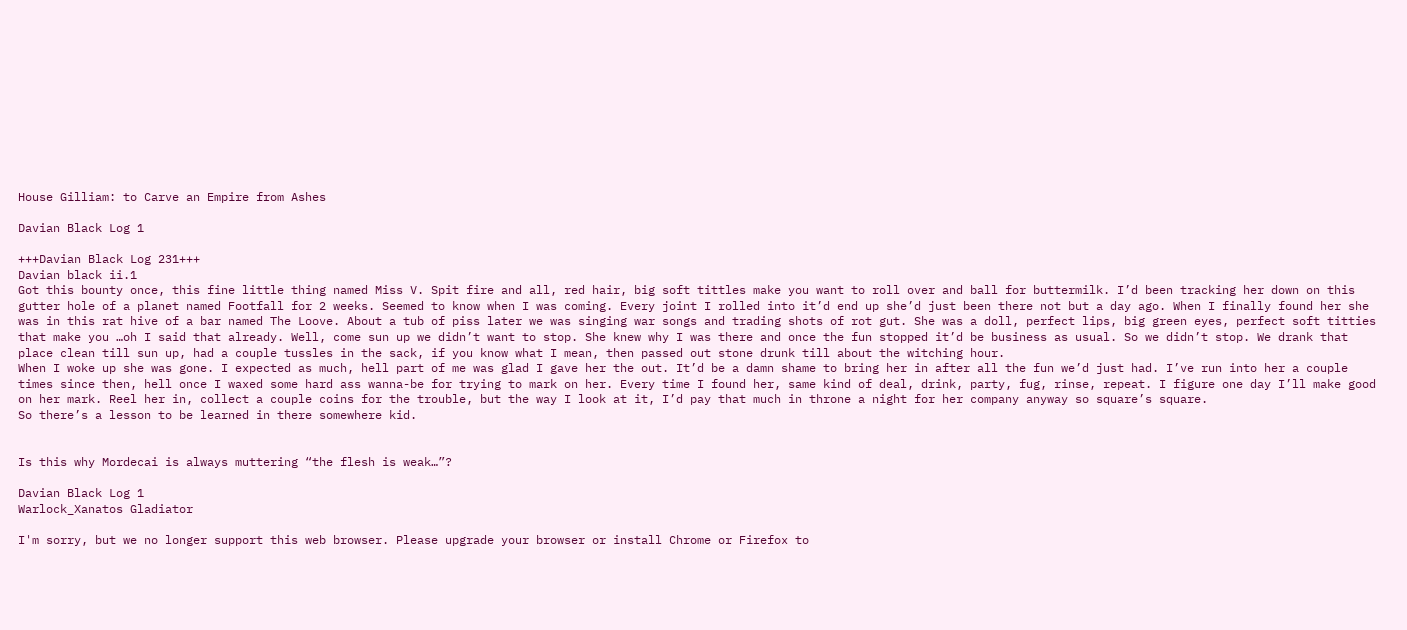House Gilliam: to Carve an Empire from Ashes

Davian Black Log 1

+++Davian Black Log 231+++
Davian black ii.1
Got this bounty once, this fine little thing named Miss V. Spit fire and all, red hair, big soft tittles make you want to roll over and ball for buttermilk. I’d been tracking her down on this gutter hole of a planet named Footfall for 2 weeks. Seemed to know when I was coming. Every joint I rolled into it’d end up she’d just been there not but a day ago. When I finally found her she was in this rat hive of a bar named The Loove. About a tub of piss later we was singing war songs and trading shots of rot gut. She was a doll, perfect lips, big green eyes, perfect soft titties that make you …oh I said that already. Well, come sun up we didn’t want to stop. She knew why I was there and once the fun stopped it’d be business as usual. So we didn’t stop. We drank that place clean till sun up, had a couple tussles in the sack, if you know what I mean, then passed out stone drunk till about the witching hour.
When I woke up she was gone. I expected as much, hell part of me was glad I gave her the out. It’d be a damn shame to bring her in after all the fun we’d just had. I’ve run into her a couple times since then, hell once I waxed some hard ass wanna-be for trying to mark on her. Every time I found her, same kind of deal, drink, party, fug, rinse, repeat. I figure one day I’ll make good on her mark. Reel her in, collect a couple coins for the trouble, but the way I look at it, I’d pay that much in throne a night for her company anyway so square’s square.
So there’s a lesson to be learned in there somewhere kid.


Is this why Mordecai is always muttering “the flesh is weak…”?

Davian Black Log 1
Warlock_Xanatos Gladiator

I'm sorry, but we no longer support this web browser. Please upgrade your browser or install Chrome or Firefox to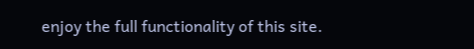enjoy the full functionality of this site.